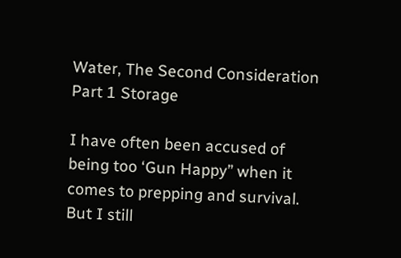Water, The Second Consideration Part 1 Storage

I have often been accused of being too ‘Gun Happy” when it comes to prepping and survival. But I still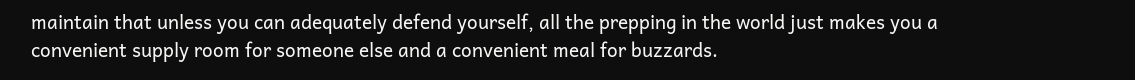maintain that unless you can adequately defend yourself, all the prepping in the world just makes you a convenient supply room for someone else and a convenient meal for buzzards.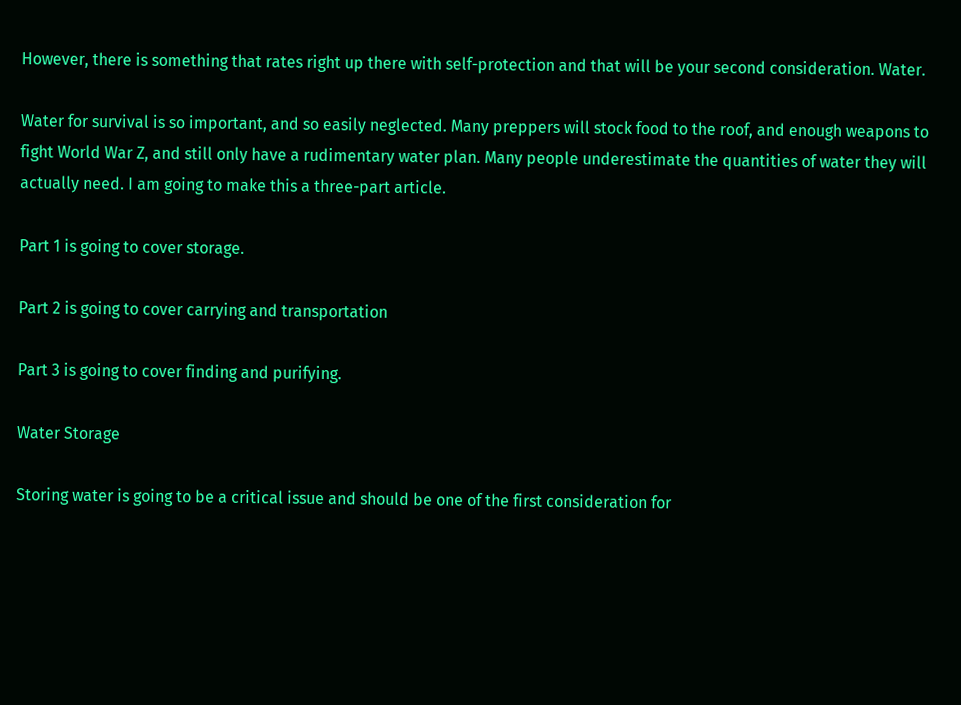However, there is something that rates right up there with self-protection and that will be your second consideration. Water.

Water for survival is so important, and so easily neglected. Many preppers will stock food to the roof, and enough weapons to fight World War Z, and still only have a rudimentary water plan. Many people underestimate the quantities of water they will actually need. I am going to make this a three-part article.

Part 1 is going to cover storage.

Part 2 is going to cover carrying and transportation

Part 3 is going to cover finding and purifying.

Water Storage

Storing water is going to be a critical issue and should be one of the first consideration for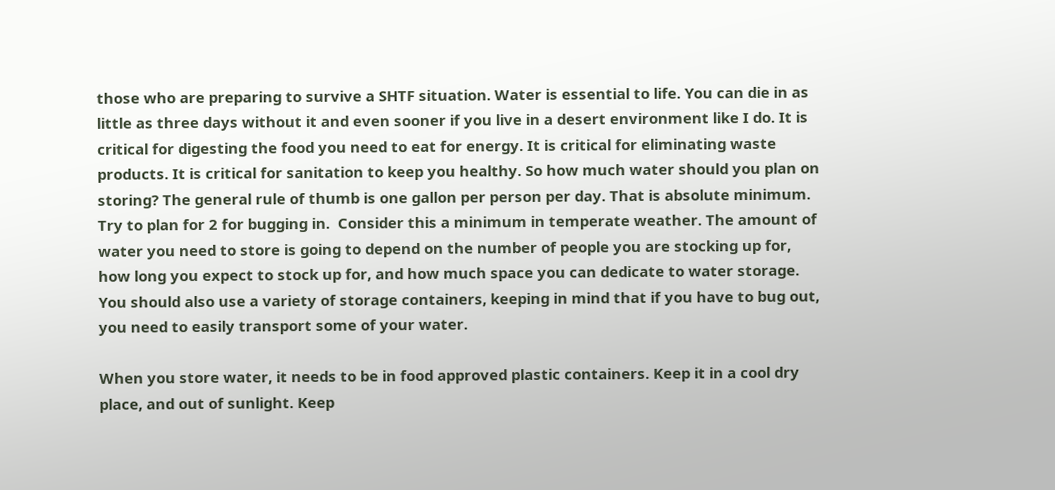those who are preparing to survive a SHTF situation. Water is essential to life. You can die in as little as three days without it and even sooner if you live in a desert environment like I do. It is critical for digesting the food you need to eat for energy. It is critical for eliminating waste products. It is critical for sanitation to keep you healthy. So how much water should you plan on storing? The general rule of thumb is one gallon per person per day. That is absolute minimum. Try to plan for 2 for bugging in.  Consider this a minimum in temperate weather. The amount of water you need to store is going to depend on the number of people you are stocking up for, how long you expect to stock up for, and how much space you can dedicate to water storage. You should also use a variety of storage containers, keeping in mind that if you have to bug out, you need to easily transport some of your water.

When you store water, it needs to be in food approved plastic containers. Keep it in a cool dry place, and out of sunlight. Keep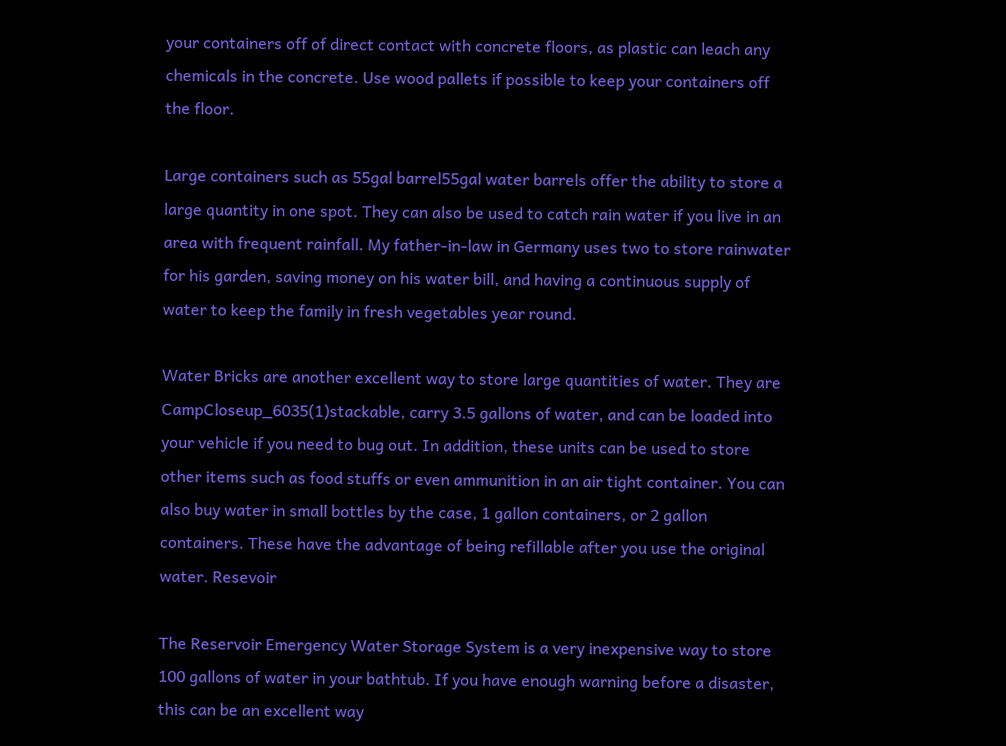your containers off of direct contact with concrete floors, as plastic can leach any chemicals in the concrete. Use wood pallets if possible to keep your containers off the floor.

Large containers such as 55gal barrel55gal water barrels offer the ability to store a large quantity in one spot. They can also be used to catch rain water if you live in an area with frequent rainfall. My father-in-law in Germany uses two to store rainwater for his garden, saving money on his water bill, and having a continuous supply of water to keep the family in fresh vegetables year round.

Water Bricks are another excellent way to store large quantities of water. They are CampCloseup_6035(1)stackable, carry 3.5 gallons of water, and can be loaded into your vehicle if you need to bug out. In addition, these units can be used to store other items such as food stuffs or even ammunition in an air tight container. You can also buy water in small bottles by the case, 1 gallon containers, or 2 gallon containers. These have the advantage of being refillable after you use the original water. Resevoir

The Reservoir Emergency Water Storage System is a very inexpensive way to store 100 gallons of water in your bathtub. If you have enough warning before a disaster, this can be an excellent way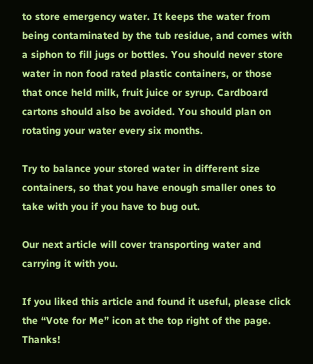to store emergency water. It keeps the water from being contaminated by the tub residue, and comes with a siphon to fill jugs or bottles. You should never store water in non food rated plastic containers, or those that once held milk, fruit juice or syrup. Cardboard cartons should also be avoided. You should plan on rotating your water every six months.

Try to balance your stored water in different size containers, so that you have enough smaller ones to take with you if you have to bug out.

Our next article will cover transporting water and carrying it with you.

If you liked this article and found it useful, please click the “Vote for Me” icon at the top right of the page. Thanks!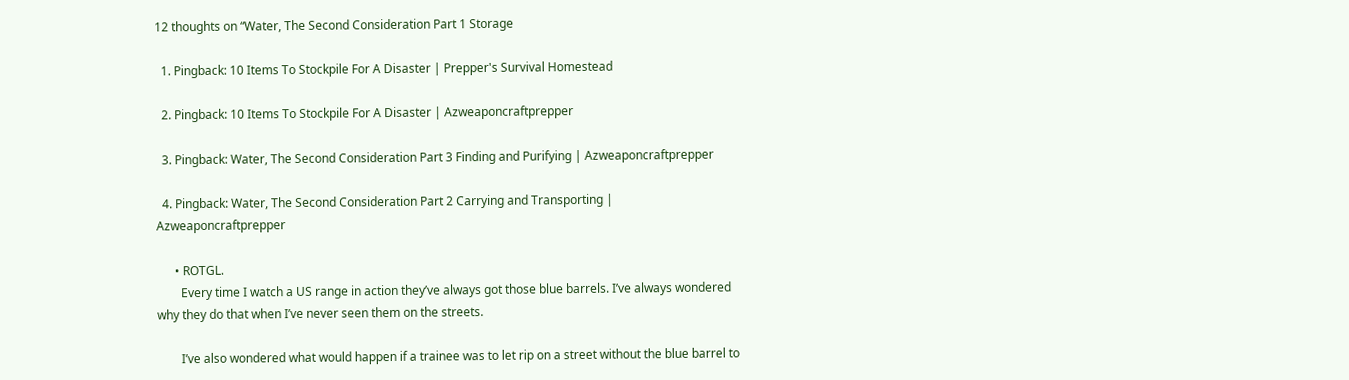12 thoughts on “Water, The Second Consideration Part 1 Storage

  1. Pingback: 10 Items To Stockpile For A Disaster | Prepper's Survival Homestead

  2. Pingback: 10 Items To Stockpile For A Disaster | Azweaponcraftprepper

  3. Pingback: Water, The Second Consideration Part 3 Finding and Purifying | Azweaponcraftprepper

  4. Pingback: Water, The Second Consideration Part 2 Carrying and Transporting | Azweaponcraftprepper

      • ROTGL.
        Every time I watch a US range in action they’ve always got those blue barrels. I’ve always wondered why they do that when I’ve never seen them on the streets.

        I’ve also wondered what would happen if a trainee was to let rip on a street without the blue barrel to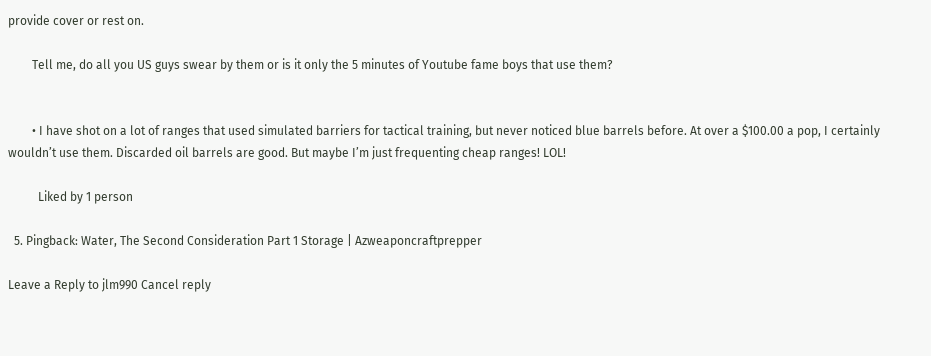provide cover or rest on.

        Tell me, do all you US guys swear by them or is it only the 5 minutes of Youtube fame boys that use them?


        • I have shot on a lot of ranges that used simulated barriers for tactical training, but never noticed blue barrels before. At over a $100.00 a pop, I certainly wouldn’t use them. Discarded oil barrels are good. But maybe I’m just frequenting cheap ranges! LOL!

          Liked by 1 person

  5. Pingback: Water, The Second Consideration Part 1 Storage | Azweaponcraftprepper

Leave a Reply to jlm990 Cancel reply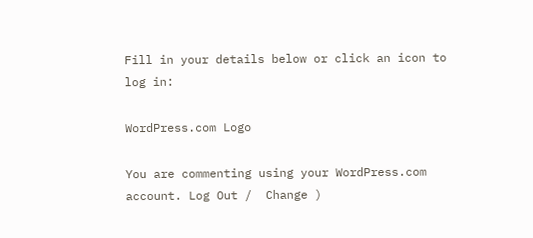Fill in your details below or click an icon to log in:

WordPress.com Logo

You are commenting using your WordPress.com account. Log Out /  Change )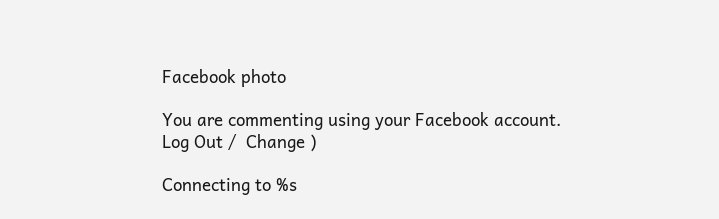Facebook photo

You are commenting using your Facebook account. Log Out /  Change )

Connecting to %s